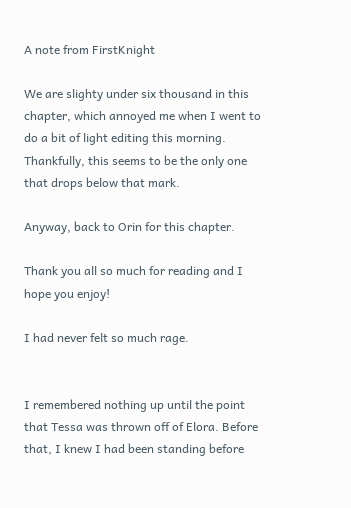A note from FirstKnight

We are slighty under six thousand in this chapter, which annoyed me when I went to do a bit of light editing this morning. Thankfully, this seems to be the only one that drops below that mark.

Anyway, back to Orin for this chapter.

Thank you all so much for reading and I hope you enjoy!

I had never felt so much rage.


I remembered nothing up until the point that Tessa was thrown off of Elora. Before that, I knew I had been standing before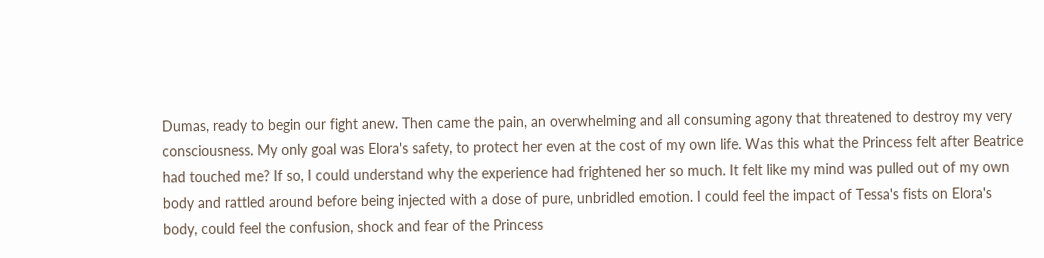Dumas, ready to begin our fight anew. Then came the pain, an overwhelming and all consuming agony that threatened to destroy my very consciousness. My only goal was Elora's safety, to protect her even at the cost of my own life. Was this what the Princess felt after Beatrice had touched me? If so, I could understand why the experience had frightened her so much. It felt like my mind was pulled out of my own body and rattled around before being injected with a dose of pure, unbridled emotion. I could feel the impact of Tessa's fists on Elora's body, could feel the confusion, shock and fear of the Princess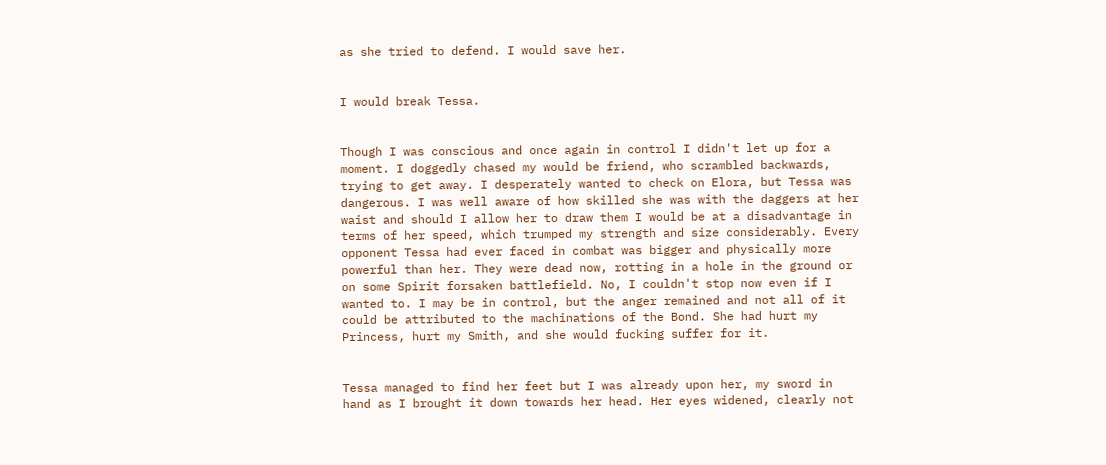as she tried to defend. I would save her.


I would break Tessa.


Though I was conscious and once again in control I didn't let up for a moment. I doggedly chased my would be friend, who scrambled backwards, trying to get away. I desperately wanted to check on Elora, but Tessa was dangerous. I was well aware of how skilled she was with the daggers at her waist and should I allow her to draw them I would be at a disadvantage in terms of her speed, which trumped my strength and size considerably. Every opponent Tessa had ever faced in combat was bigger and physically more powerful than her. They were dead now, rotting in a hole in the ground or on some Spirit forsaken battlefield. No, I couldn't stop now even if I wanted to. I may be in control, but the anger remained and not all of it could be attributed to the machinations of the Bond. She had hurt my Princess, hurt my Smith, and she would fucking suffer for it.


Tessa managed to find her feet but I was already upon her, my sword in hand as I brought it down towards her head. Her eyes widened, clearly not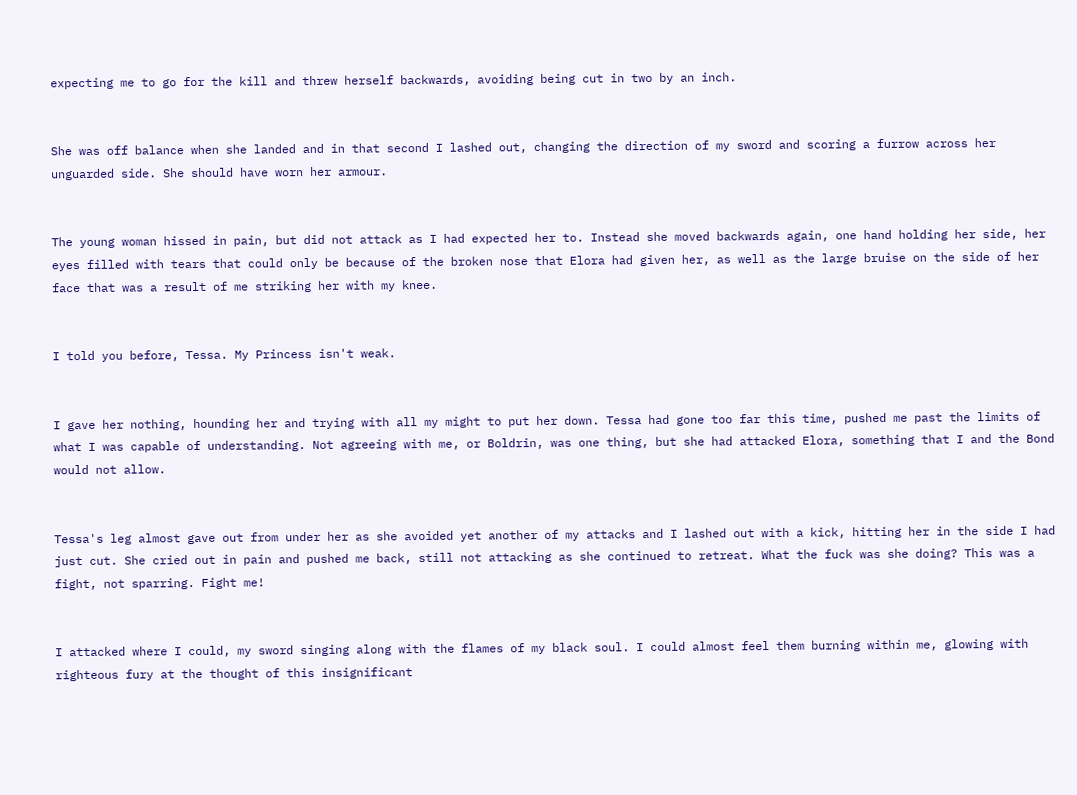expecting me to go for the kill and threw herself backwards, avoiding being cut in two by an inch.


She was off balance when she landed and in that second I lashed out, changing the direction of my sword and scoring a furrow across her unguarded side. She should have worn her armour.


The young woman hissed in pain, but did not attack as I had expected her to. Instead she moved backwards again, one hand holding her side, her eyes filled with tears that could only be because of the broken nose that Elora had given her, as well as the large bruise on the side of her face that was a result of me striking her with my knee.


I told you before, Tessa. My Princess isn't weak.


I gave her nothing, hounding her and trying with all my might to put her down. Tessa had gone too far this time, pushed me past the limits of what I was capable of understanding. Not agreeing with me, or Boldrin, was one thing, but she had attacked Elora, something that I and the Bond would not allow.


Tessa's leg almost gave out from under her as she avoided yet another of my attacks and I lashed out with a kick, hitting her in the side I had just cut. She cried out in pain and pushed me back, still not attacking as she continued to retreat. What the fuck was she doing? This was a fight, not sparring. Fight me!


I attacked where I could, my sword singing along with the flames of my black soul. I could almost feel them burning within me, glowing with righteous fury at the thought of this insignificant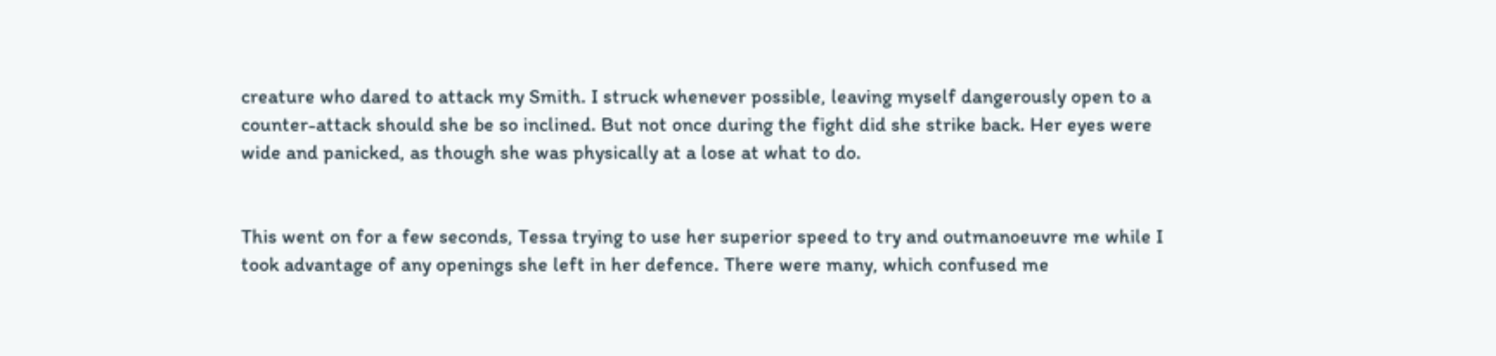creature who dared to attack my Smith. I struck whenever possible, leaving myself dangerously open to a counter-attack should she be so inclined. But not once during the fight did she strike back. Her eyes were wide and panicked, as though she was physically at a lose at what to do.


This went on for a few seconds, Tessa trying to use her superior speed to try and outmanoeuvre me while I took advantage of any openings she left in her defence. There were many, which confused me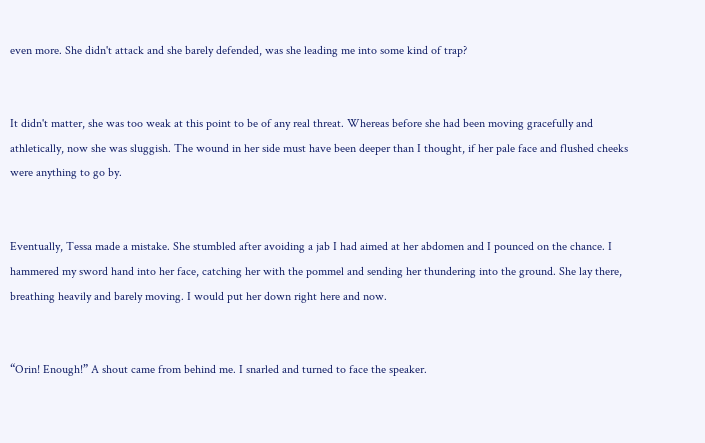even more. She didn't attack and she barely defended, was she leading me into some kind of trap?


It didn't matter, she was too weak at this point to be of any real threat. Whereas before she had been moving gracefully and athletically, now she was sluggish. The wound in her side must have been deeper than I thought, if her pale face and flushed cheeks were anything to go by.


Eventually, Tessa made a mistake. She stumbled after avoiding a jab I had aimed at her abdomen and I pounced on the chance. I hammered my sword hand into her face, catching her with the pommel and sending her thundering into the ground. She lay there, breathing heavily and barely moving. I would put her down right here and now.


“Orin! Enough!” A shout came from behind me. I snarled and turned to face the speaker.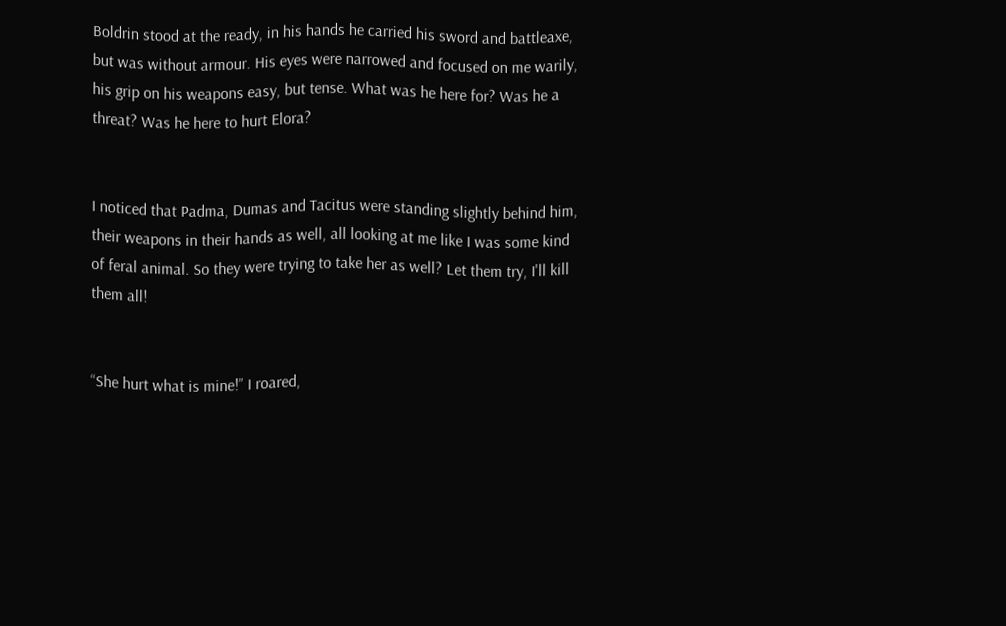Boldrin stood at the ready, in his hands he carried his sword and battleaxe, but was without armour. His eyes were narrowed and focused on me warily, his grip on his weapons easy, but tense. What was he here for? Was he a threat? Was he here to hurt Elora?


I noticed that Padma, Dumas and Tacitus were standing slightly behind him, their weapons in their hands as well, all looking at me like I was some kind of feral animal. So they were trying to take her as well? Let them try, I'll kill them all!


“She hurt what is mine!” I roared,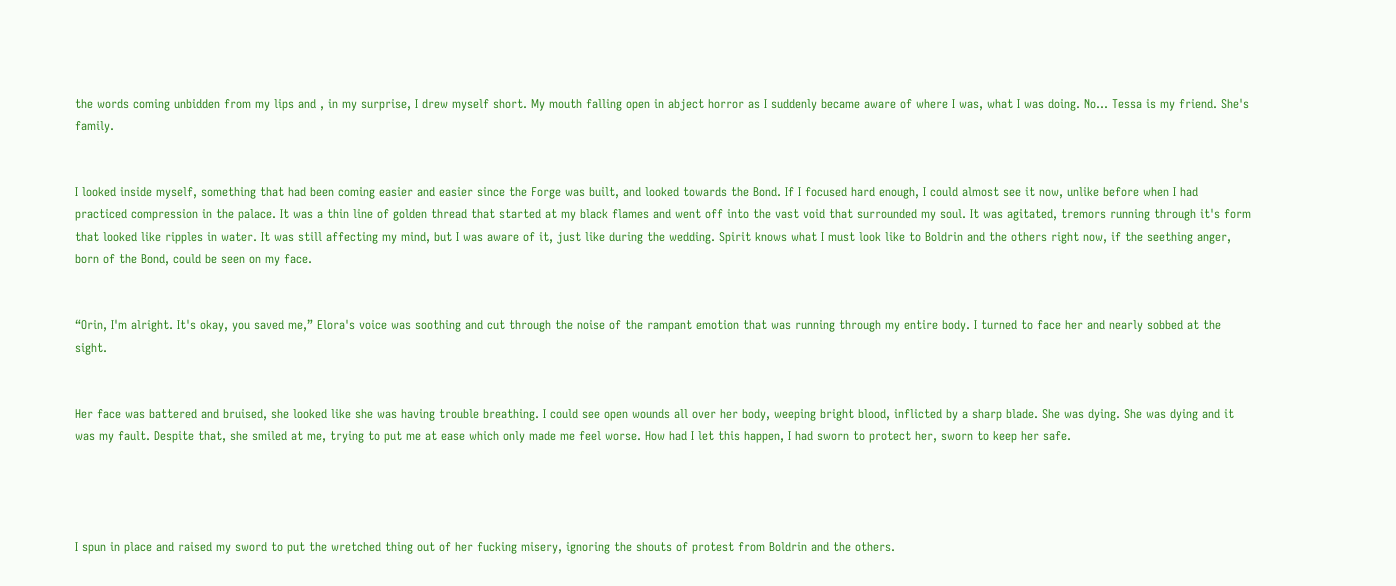the words coming unbidden from my lips and , in my surprise, I drew myself short. My mouth falling open in abject horror as I suddenly became aware of where I was, what I was doing. No... Tessa is my friend. She's family.


I looked inside myself, something that had been coming easier and easier since the Forge was built, and looked towards the Bond. If I focused hard enough, I could almost see it now, unlike before when I had practiced compression in the palace. It was a thin line of golden thread that started at my black flames and went off into the vast void that surrounded my soul. It was agitated, tremors running through it's form that looked like ripples in water. It was still affecting my mind, but I was aware of it, just like during the wedding. Spirit knows what I must look like to Boldrin and the others right now, if the seething anger, born of the Bond, could be seen on my face.


“Orin, I'm alright. It's okay, you saved me,” Elora's voice was soothing and cut through the noise of the rampant emotion that was running through my entire body. I turned to face her and nearly sobbed at the sight.


Her face was battered and bruised, she looked like she was having trouble breathing. I could see open wounds all over her body, weeping bright blood, inflicted by a sharp blade. She was dying. She was dying and it was my fault. Despite that, she smiled at me, trying to put me at ease which only made me feel worse. How had I let this happen, I had sworn to protect her, sworn to keep her safe.




I spun in place and raised my sword to put the wretched thing out of her fucking misery, ignoring the shouts of protest from Boldrin and the others.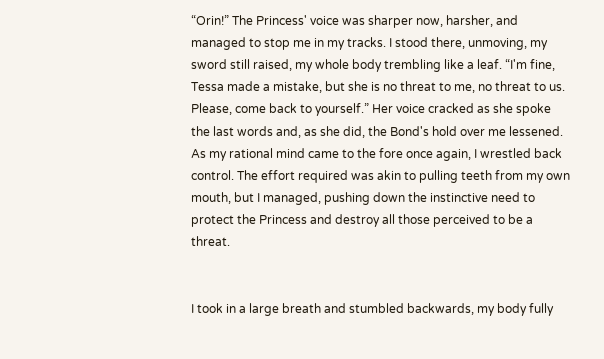“Orin!” The Princess' voice was sharper now, harsher, and managed to stop me in my tracks. I stood there, unmoving, my sword still raised, my whole body trembling like a leaf. “I'm fine, Tessa made a mistake, but she is no threat to me, no threat to us. Please, come back to yourself.” Her voice cracked as she spoke the last words and, as she did, the Bond's hold over me lessened. As my rational mind came to the fore once again, I wrestled back control. The effort required was akin to pulling teeth from my own mouth, but I managed, pushing down the instinctive need to protect the Princess and destroy all those perceived to be a threat.


I took in a large breath and stumbled backwards, my body fully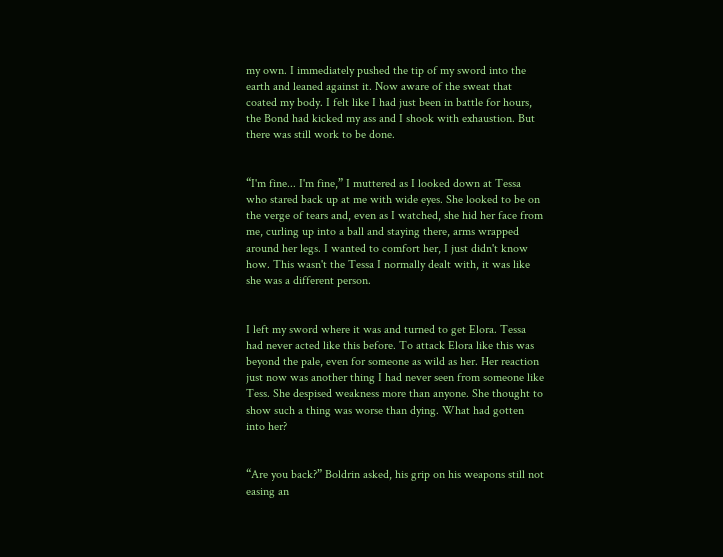my own. I immediately pushed the tip of my sword into the earth and leaned against it. Now aware of the sweat that coated my body. I felt like I had just been in battle for hours, the Bond had kicked my ass and I shook with exhaustion. But there was still work to be done.


“I'm fine... I'm fine,” I muttered as I looked down at Tessa who stared back up at me with wide eyes. She looked to be on the verge of tears and, even as I watched, she hid her face from me, curling up into a ball and staying there, arms wrapped around her legs. I wanted to comfort her, I just didn't know how. This wasn't the Tessa I normally dealt with, it was like she was a different person.


I left my sword where it was and turned to get Elora. Tessa had never acted like this before. To attack Elora like this was beyond the pale, even for someone as wild as her. Her reaction just now was another thing I had never seen from someone like Tess. She despised weakness more than anyone. She thought to show such a thing was worse than dying. What had gotten into her?


“Are you back?” Boldrin asked, his grip on his weapons still not easing an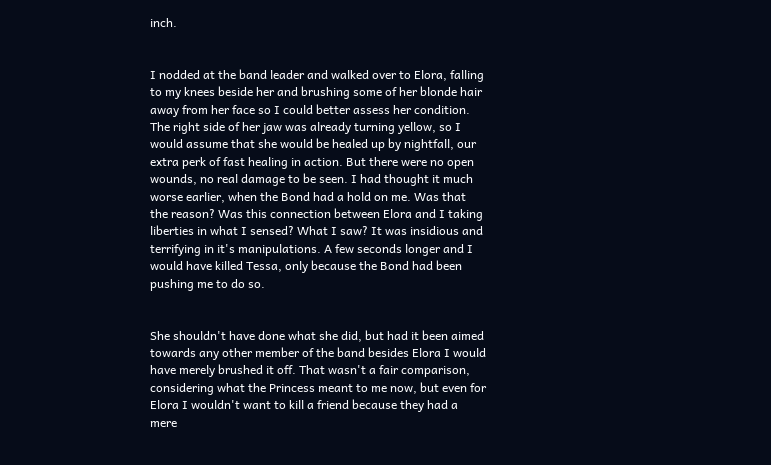inch.


I nodded at the band leader and walked over to Elora, falling to my knees beside her and brushing some of her blonde hair away from her face so I could better assess her condition. The right side of her jaw was already turning yellow, so I would assume that she would be healed up by nightfall, our extra perk of fast healing in action. But there were no open wounds, no real damage to be seen. I had thought it much worse earlier, when the Bond had a hold on me. Was that the reason? Was this connection between Elora and I taking liberties in what I sensed? What I saw? It was insidious and terrifying in it's manipulations. A few seconds longer and I would have killed Tessa, only because the Bond had been pushing me to do so.


She shouldn't have done what she did, but had it been aimed towards any other member of the band besides Elora I would have merely brushed it off. That wasn't a fair comparison, considering what the Princess meant to me now, but even for Elora I wouldn't want to kill a friend because they had a mere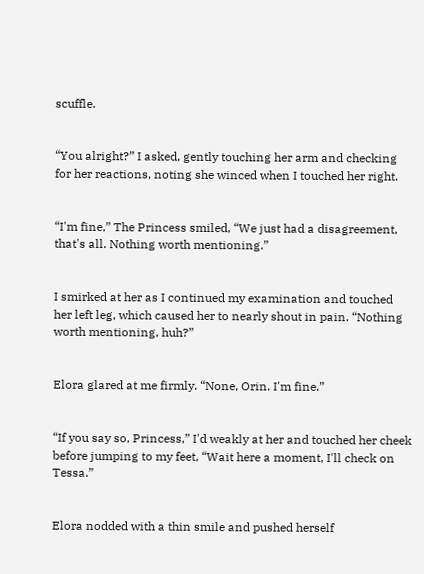scuffle.


“You alright?” I asked, gently touching her arm and checking for her reactions, noting she winced when I touched her right.


“I'm fine,” The Princess smiled, “We just had a disagreement, that's all. Nothing worth mentioning.”


I smirked at her as I continued my examination and touched her left leg, which caused her to nearly shout in pain. “Nothing worth mentioning, huh?”


Elora glared at me firmly. “None, Orin. I'm fine.”


“If you say so, Princess,” I'd weakly at her and touched her cheek before jumping to my feet, “Wait here a moment, I'll check on Tessa.”


Elora nodded with a thin smile and pushed herself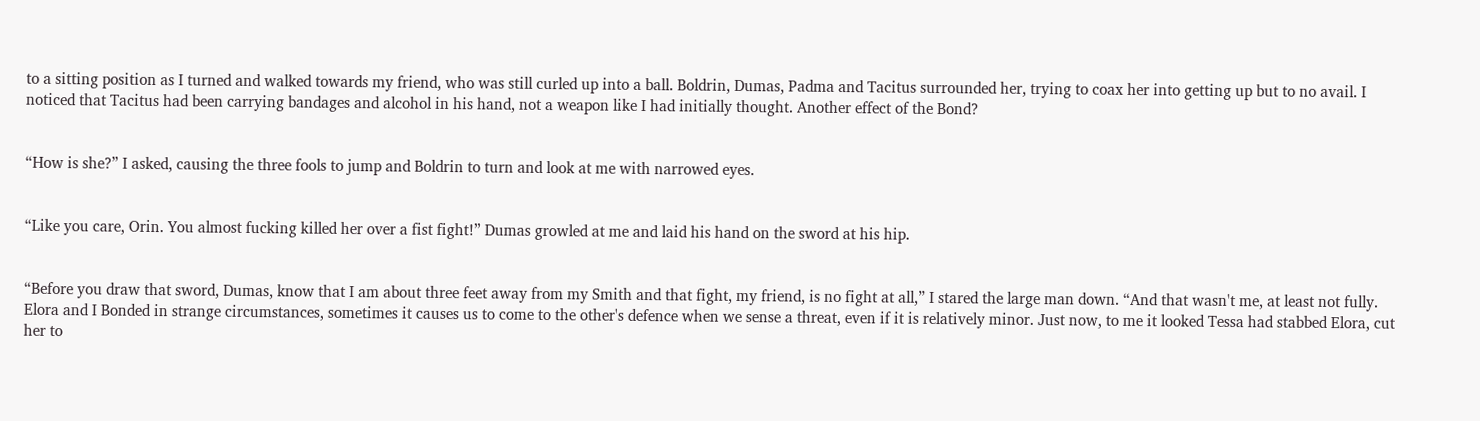to a sitting position as I turned and walked towards my friend, who was still curled up into a ball. Boldrin, Dumas, Padma and Tacitus surrounded her, trying to coax her into getting up but to no avail. I noticed that Tacitus had been carrying bandages and alcohol in his hand, not a weapon like I had initially thought. Another effect of the Bond?


“How is she?” I asked, causing the three fools to jump and Boldrin to turn and look at me with narrowed eyes.


“Like you care, Orin. You almost fucking killed her over a fist fight!” Dumas growled at me and laid his hand on the sword at his hip.


“Before you draw that sword, Dumas, know that I am about three feet away from my Smith and that fight, my friend, is no fight at all,” I stared the large man down. “And that wasn't me, at least not fully. Elora and I Bonded in strange circumstances, sometimes it causes us to come to the other's defence when we sense a threat, even if it is relatively minor. Just now, to me it looked Tessa had stabbed Elora, cut her to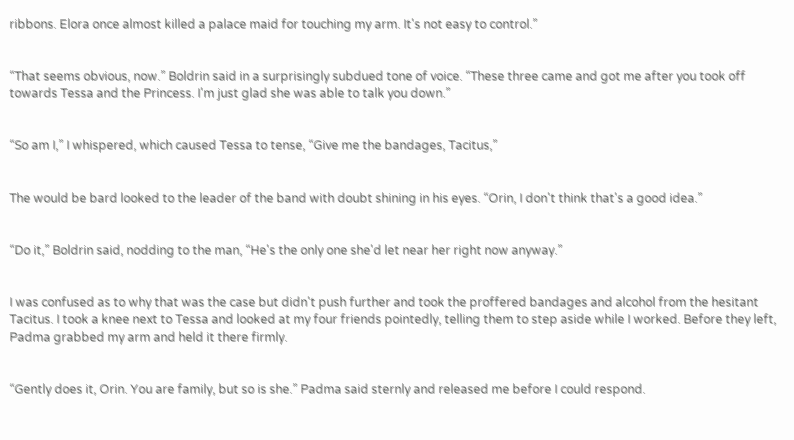ribbons. Elora once almost killed a palace maid for touching my arm. It's not easy to control.”


“That seems obvious, now.” Boldrin said in a surprisingly subdued tone of voice. “These three came and got me after you took off towards Tessa and the Princess. I'm just glad she was able to talk you down.”


“So am I,” I whispered, which caused Tessa to tense, “Give me the bandages, Tacitus,”


The would be bard looked to the leader of the band with doubt shining in his eyes. “Orin, I don't think that's a good idea.”


“Do it,” Boldrin said, nodding to the man, “He's the only one she'd let near her right now anyway.”


I was confused as to why that was the case but didn't push further and took the proffered bandages and alcohol from the hesitant Tacitus. I took a knee next to Tessa and looked at my four friends pointedly, telling them to step aside while I worked. Before they left, Padma grabbed my arm and held it there firmly.


“Gently does it, Orin. You are family, but so is she.” Padma said sternly and released me before I could respond.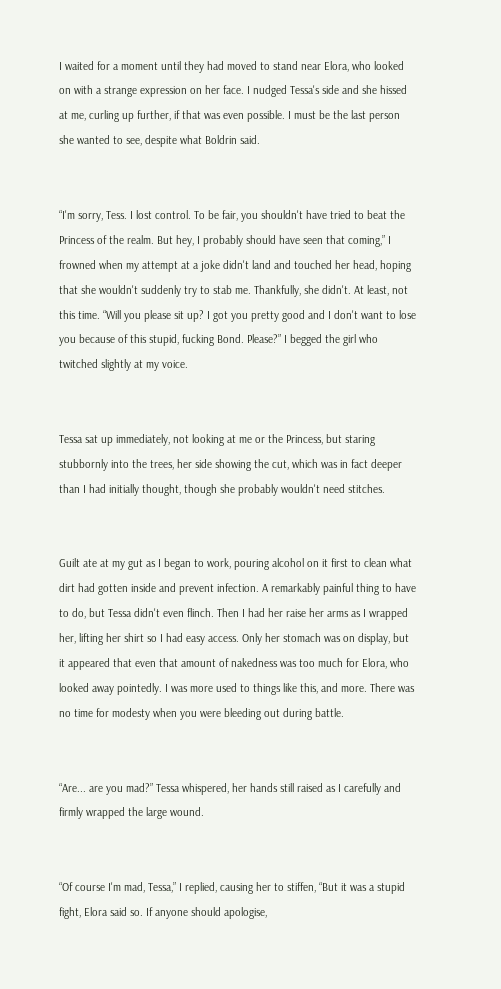I waited for a moment until they had moved to stand near Elora, who looked on with a strange expression on her face. I nudged Tessa's side and she hissed at me, curling up further, if that was even possible. I must be the last person she wanted to see, despite what Boldrin said.


“I'm sorry, Tess. I lost control. To be fair, you shouldn't have tried to beat the Princess of the realm. But hey, I probably should have seen that coming,” I frowned when my attempt at a joke didn't land and touched her head, hoping that she wouldn't suddenly try to stab me. Thankfully, she didn't. At least, not this time. “Will you please sit up? I got you pretty good and I don't want to lose you because of this stupid, fucking Bond. Please?” I begged the girl who twitched slightly at my voice.


Tessa sat up immediately, not looking at me or the Princess, but staring stubbornly into the trees, her side showing the cut, which was in fact deeper than I had initially thought, though she probably wouldn't need stitches.


Guilt ate at my gut as I began to work, pouring alcohol on it first to clean what dirt had gotten inside and prevent infection. A remarkably painful thing to have to do, but Tessa didn't even flinch. Then I had her raise her arms as I wrapped her, lifting her shirt so I had easy access. Only her stomach was on display, but it appeared that even that amount of nakedness was too much for Elora, who looked away pointedly. I was more used to things like this, and more. There was no time for modesty when you were bleeding out during battle.


“Are... are you mad?” Tessa whispered, her hands still raised as I carefully and firmly wrapped the large wound.


“Of course I'm mad, Tessa,” I replied, causing her to stiffen, “But it was a stupid fight, Elora said so. If anyone should apologise,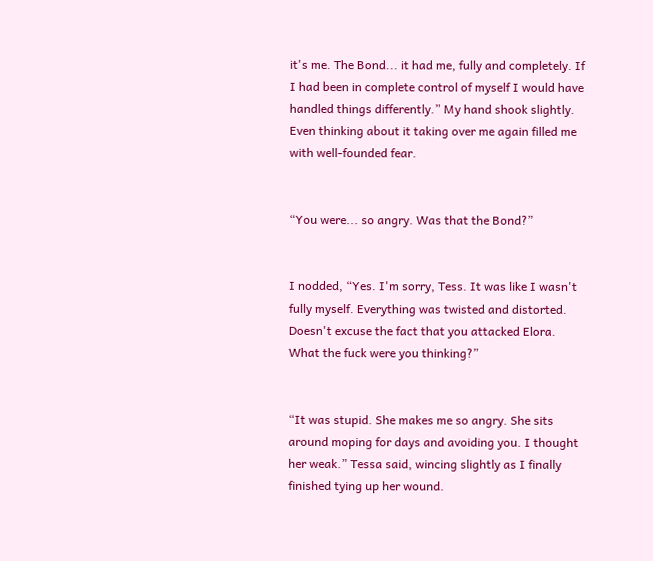it's me. The Bond... it had me, fully and completely. If I had been in complete control of myself I would have handled things differently.” My hand shook slightly. Even thinking about it taking over me again filled me with well-founded fear.


“You were... so angry. Was that the Bond?”


I nodded, “Yes. I'm sorry, Tess. It was like I wasn't fully myself. Everything was twisted and distorted. Doesn't excuse the fact that you attacked Elora. What the fuck were you thinking?”


“It was stupid. She makes me so angry. She sits around moping for days and avoiding you. I thought her weak.” Tessa said, wincing slightly as I finally finished tying up her wound.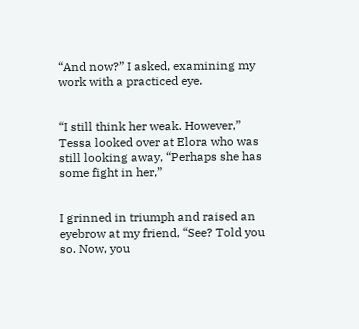“And now?” I asked, examining my work with a practiced eye.


“I still think her weak. However,” Tessa looked over at Elora who was still looking away, “Perhaps she has some fight in her,”


I grinned in triumph and raised an eyebrow at my friend, “See? Told you so. Now, you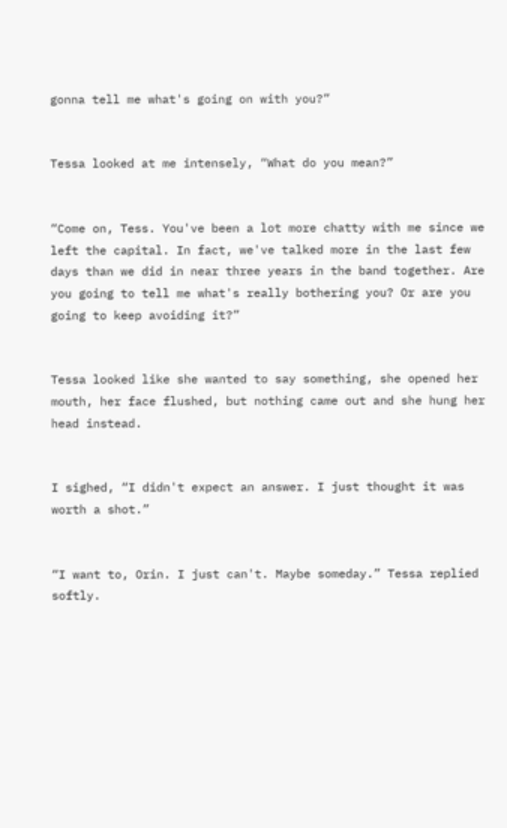gonna tell me what's going on with you?”


Tessa looked at me intensely, “What do you mean?”


“Come on, Tess. You've been a lot more chatty with me since we left the capital. In fact, we've talked more in the last few days than we did in near three years in the band together. Are you going to tell me what's really bothering you? Or are you going to keep avoiding it?”


Tessa looked like she wanted to say something, she opened her mouth, her face flushed, but nothing came out and she hung her head instead.


I sighed, “I didn't expect an answer. I just thought it was worth a shot.”


“I want to, Orin. I just can't. Maybe someday.” Tessa replied softly.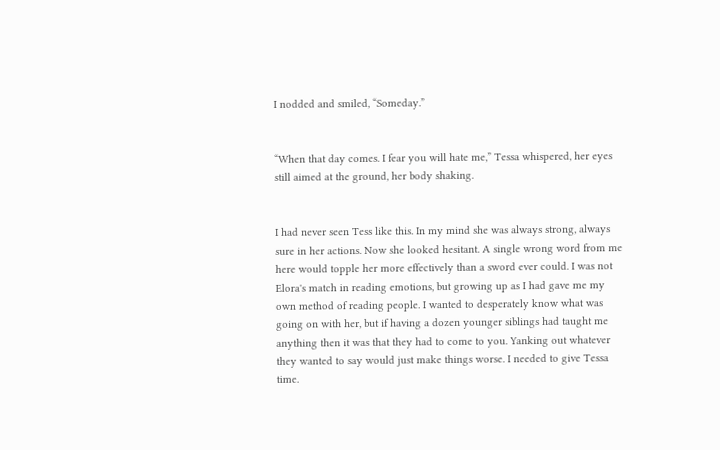I nodded and smiled, “Someday.”


“When that day comes. I fear you will hate me,” Tessa whispered, her eyes still aimed at the ground, her body shaking.


I had never seen Tess like this. In my mind she was always strong, always sure in her actions. Now she looked hesitant. A single wrong word from me here would topple her more effectively than a sword ever could. I was not Elora's match in reading emotions, but growing up as I had gave me my own method of reading people. I wanted to desperately know what was going on with her, but if having a dozen younger siblings had taught me anything then it was that they had to come to you. Yanking out whatever they wanted to say would just make things worse. I needed to give Tessa time.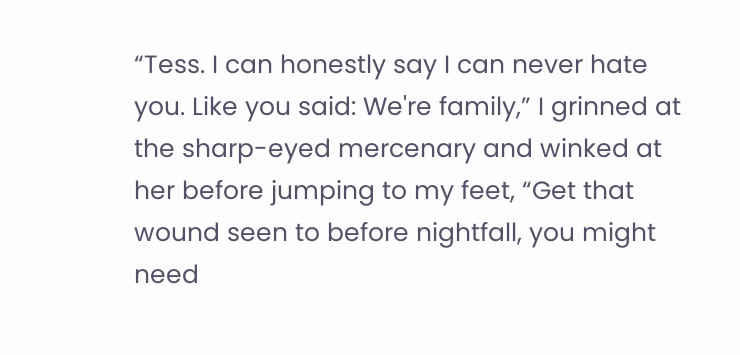“Tess. I can honestly say I can never hate you. Like you said: We're family,” I grinned at the sharp-eyed mercenary and winked at her before jumping to my feet, “Get that wound seen to before nightfall, you might need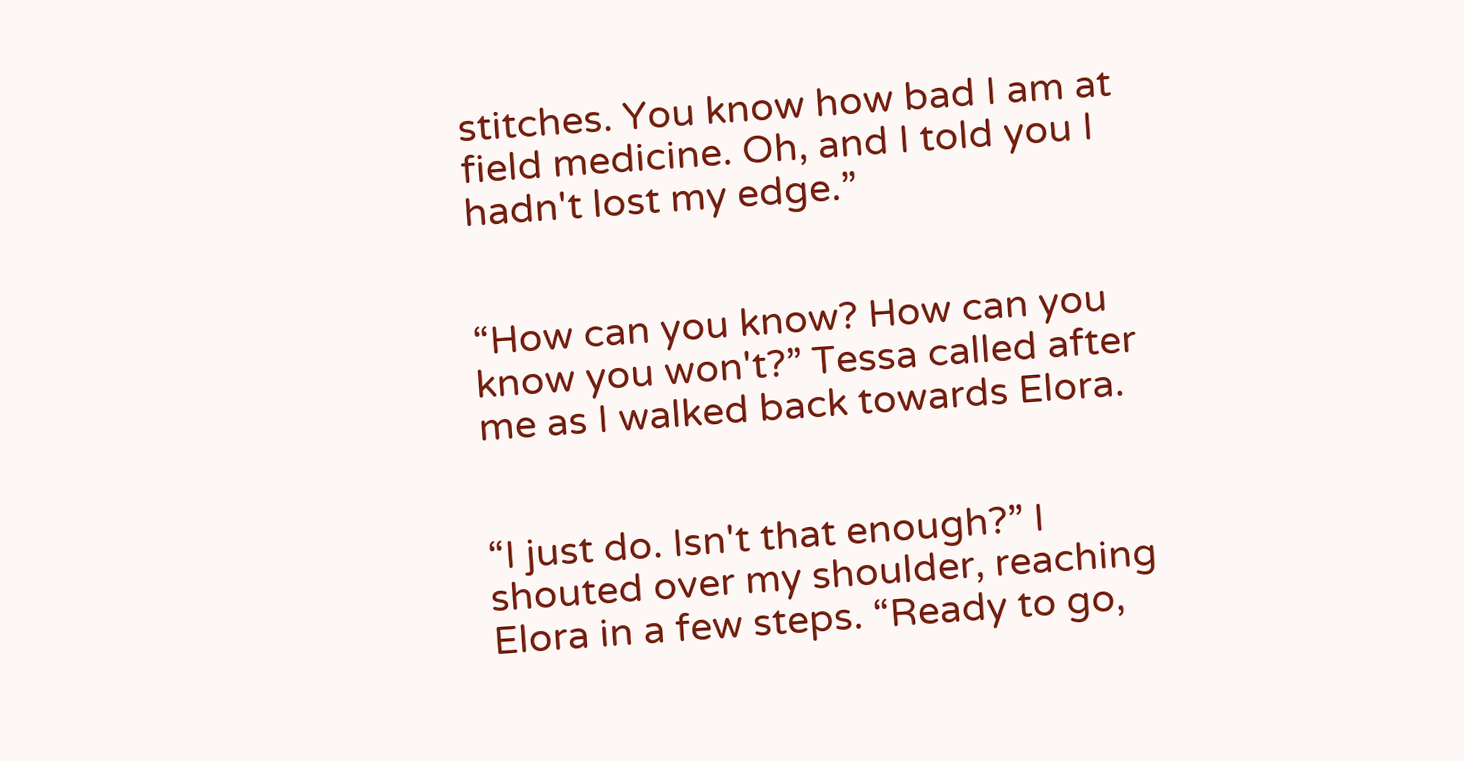stitches. You know how bad I am at field medicine. Oh, and I told you I hadn't lost my edge.”


“How can you know? How can you know you won't?” Tessa called after me as I walked back towards Elora.


“I just do. Isn't that enough?” I shouted over my shoulder, reaching Elora in a few steps. “Ready to go,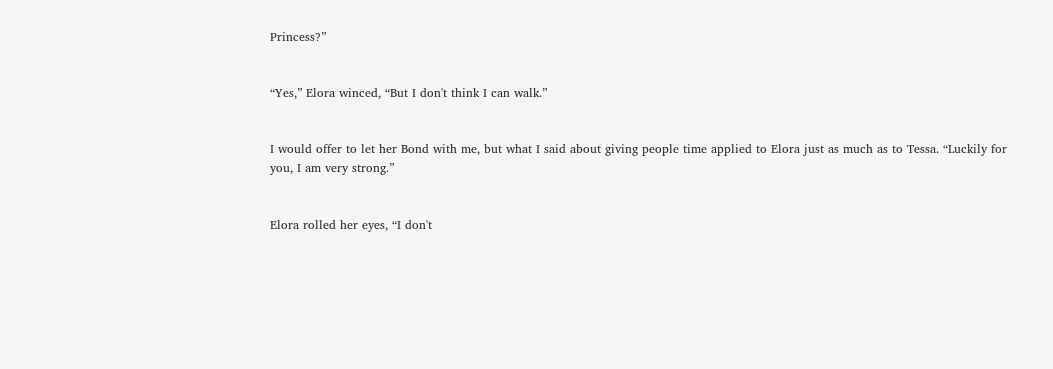Princess?”


“Yes,” Elora winced, “But I don't think I can walk.”


I would offer to let her Bond with me, but what I said about giving people time applied to Elora just as much as to Tessa. “Luckily for you, I am very strong.”


Elora rolled her eyes, “I don't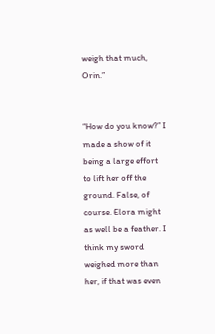weigh that much, Orin.”


“How do you know?” I made a show of it being a large effort to lift her off the ground. False, of course. Elora might as well be a feather. I think my sword weighed more than her, if that was even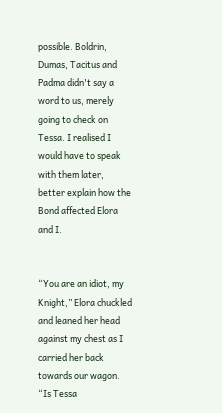possible. Boldrin, Dumas, Tacitus and Padma didn't say a word to us, merely going to check on Tessa. I realised I would have to speak with them later, better explain how the Bond affected Elora and I.


“You are an idiot, my Knight,” Elora chuckled and leaned her head against my chest as I carried her back towards our wagon. “Is Tessa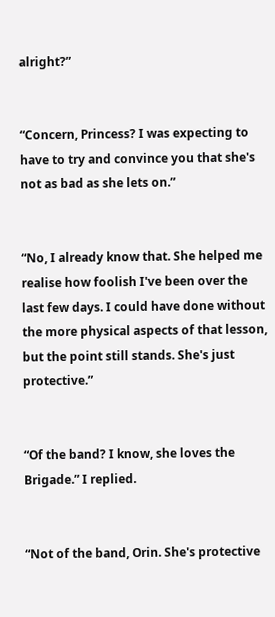alright?”


“Concern, Princess? I was expecting to have to try and convince you that she's not as bad as she lets on.”


“No, I already know that. She helped me realise how foolish I've been over the last few days. I could have done without the more physical aspects of that lesson, but the point still stands. She's just protective.”


“Of the band? I know, she loves the Brigade.” I replied.


“Not of the band, Orin. She's protective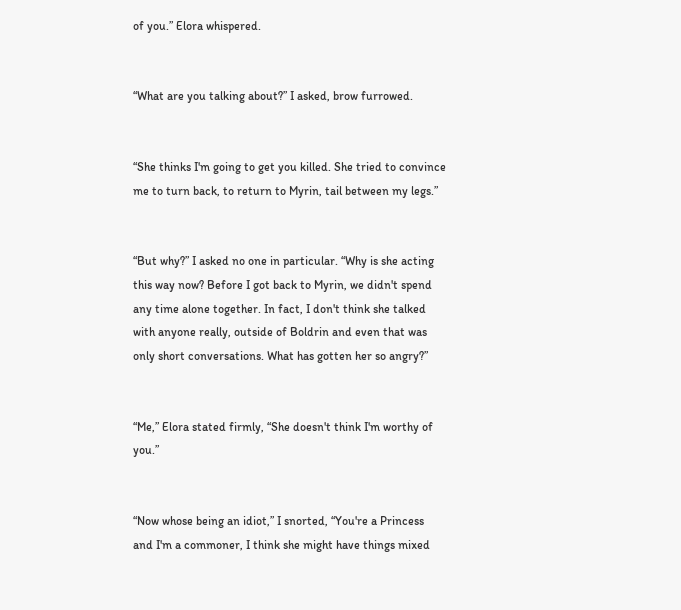of you.” Elora whispered.


“What are you talking about?” I asked, brow furrowed.


“She thinks I'm going to get you killed. She tried to convince me to turn back, to return to Myrin, tail between my legs.”


“But why?” I asked no one in particular. “Why is she acting this way now? Before I got back to Myrin, we didn't spend any time alone together. In fact, I don't think she talked with anyone really, outside of Boldrin and even that was only short conversations. What has gotten her so angry?”


“Me,” Elora stated firmly, “She doesn't think I'm worthy of you.”


“Now whose being an idiot,” I snorted, “You're a Princess and I'm a commoner, I think she might have things mixed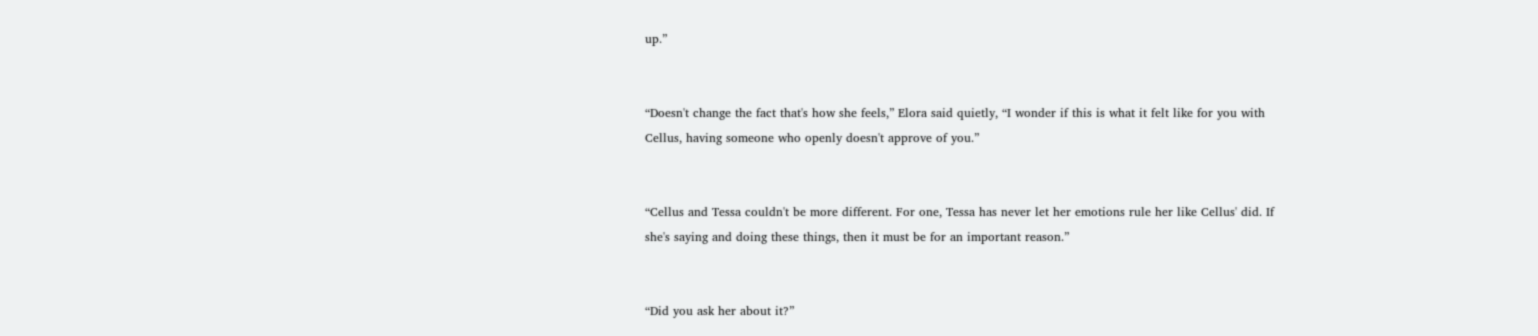up.”


“Doesn't change the fact that's how she feels,” Elora said quietly, “I wonder if this is what it felt like for you with Cellus, having someone who openly doesn't approve of you.”


“Cellus and Tessa couldn't be more different. For one, Tessa has never let her emotions rule her like Cellus' did. If she's saying and doing these things, then it must be for an important reason.”


“Did you ask her about it?”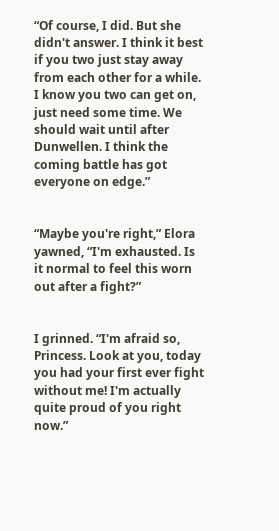“Of course, I did. But she didn't answer. I think it best if you two just stay away from each other for a while. I know you two can get on, just need some time. We should wait until after Dunwellen. I think the coming battle has got everyone on edge.”


“Maybe you're right,” Elora yawned, “I'm exhausted. Is it normal to feel this worn out after a fight?”


I grinned. “I'm afraid so, Princess. Look at you, today you had your first ever fight without me! I'm actually quite proud of you right now.”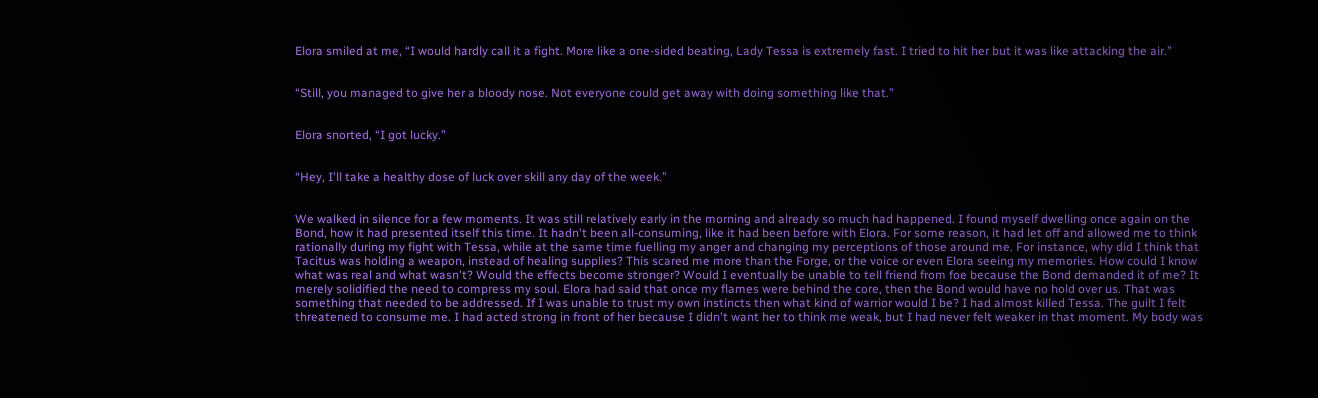Elora smiled at me, “I would hardly call it a fight. More like a one-sided beating, Lady Tessa is extremely fast. I tried to hit her but it was like attacking the air.”


“Still, you managed to give her a bloody nose. Not everyone could get away with doing something like that.”


Elora snorted, “I got lucky.”


“Hey, I'll take a healthy dose of luck over skill any day of the week.”


We walked in silence for a few moments. It was still relatively early in the morning and already so much had happened. I found myself dwelling once again on the Bond, how it had presented itself this time. It hadn't been all-consuming, like it had been before with Elora. For some reason, it had let off and allowed me to think rationally during my fight with Tessa, while at the same time fuelling my anger and changing my perceptions of those around me. For instance, why did I think that Tacitus was holding a weapon, instead of healing supplies? This scared me more than the Forge, or the voice or even Elora seeing my memories. How could I know what was real and what wasn't? Would the effects become stronger? Would I eventually be unable to tell friend from foe because the Bond demanded it of me? It merely solidified the need to compress my soul. Elora had said that once my flames were behind the core, then the Bond would have no hold over us. That was something that needed to be addressed. If I was unable to trust my own instincts then what kind of warrior would I be? I had almost killed Tessa. The guilt I felt threatened to consume me. I had acted strong in front of her because I didn't want her to think me weak, but I had never felt weaker in that moment. My body was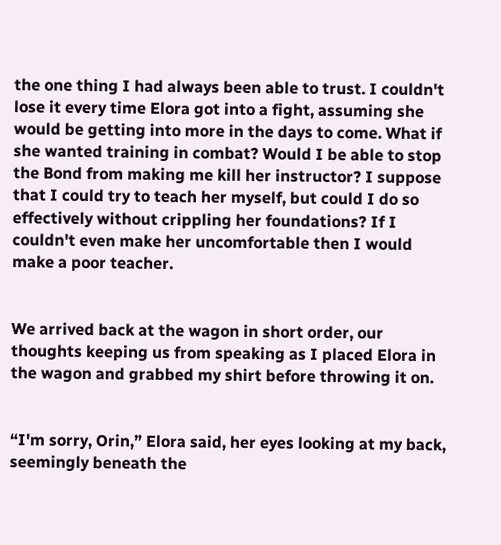the one thing I had always been able to trust. I couldn't lose it every time Elora got into a fight, assuming she would be getting into more in the days to come. What if she wanted training in combat? Would I be able to stop the Bond from making me kill her instructor? I suppose that I could try to teach her myself, but could I do so effectively without crippling her foundations? If I couldn't even make her uncomfortable then I would make a poor teacher.


We arrived back at the wagon in short order, our thoughts keeping us from speaking as I placed Elora in the wagon and grabbed my shirt before throwing it on.


“I'm sorry, Orin,” Elora said, her eyes looking at my back, seemingly beneath the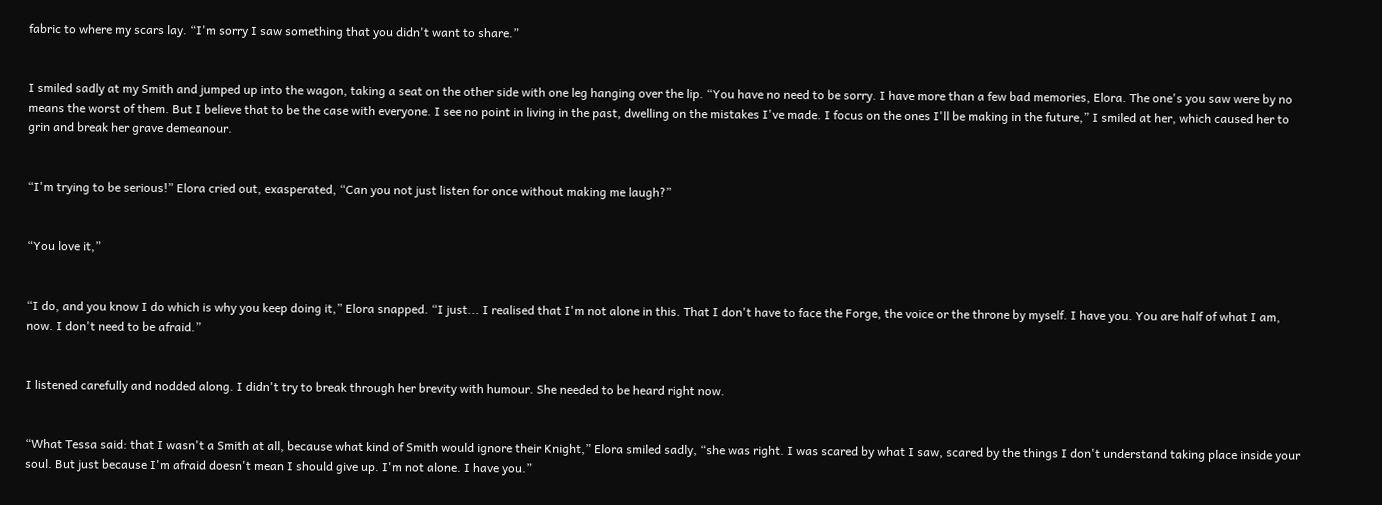fabric to where my scars lay. “I'm sorry I saw something that you didn't want to share.”


I smiled sadly at my Smith and jumped up into the wagon, taking a seat on the other side with one leg hanging over the lip. “You have no need to be sorry. I have more than a few bad memories, Elora. The one's you saw were by no means the worst of them. But I believe that to be the case with everyone. I see no point in living in the past, dwelling on the mistakes I've made. I focus on the ones I'll be making in the future,” I smiled at her, which caused her to grin and break her grave demeanour.


“I'm trying to be serious!” Elora cried out, exasperated, “Can you not just listen for once without making me laugh?”


“You love it,”


“I do, and you know I do which is why you keep doing it,” Elora snapped. “I just... I realised that I'm not alone in this. That I don't have to face the Forge, the voice or the throne by myself. I have you. You are half of what I am, now. I don't need to be afraid.”


I listened carefully and nodded along. I didn't try to break through her brevity with humour. She needed to be heard right now.


“What Tessa said: that I wasn't a Smith at all, because what kind of Smith would ignore their Knight,” Elora smiled sadly, “she was right. I was scared by what I saw, scared by the things I don't understand taking place inside your soul. But just because I'm afraid doesn't mean I should give up. I'm not alone. I have you.”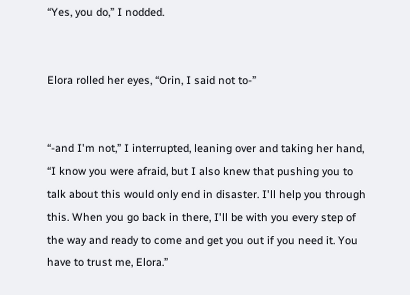“Yes, you do,” I nodded.


Elora rolled her eyes, “Orin, I said not to-”


“-and I'm not,” I interrupted, leaning over and taking her hand, “I know you were afraid, but I also knew that pushing you to talk about this would only end in disaster. I'll help you through this. When you go back in there, I'll be with you every step of the way and ready to come and get you out if you need it. You have to trust me, Elora.”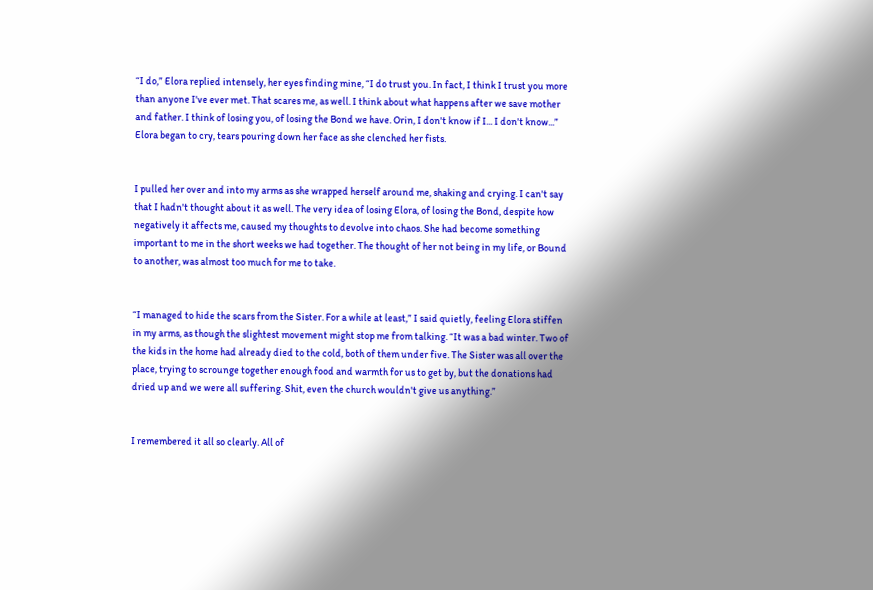“I do,” Elora replied intensely, her eyes finding mine, “I do trust you. In fact, I think I trust you more than anyone I've ever met. That scares me, as well. I think about what happens after we save mother and father. I think of losing you, of losing the Bond we have. Orin, I don't know if I... I don't know...” Elora began to cry, tears pouring down her face as she clenched her fists.


I pulled her over and into my arms as she wrapped herself around me, shaking and crying. I can't say that I hadn't thought about it as well. The very idea of losing Elora, of losing the Bond, despite how negatively it affects me, caused my thoughts to devolve into chaos. She had become something important to me in the short weeks we had together. The thought of her not being in my life, or Bound to another, was almost too much for me to take.


“I managed to hide the scars from the Sister. For a while at least,” I said quietly, feeling Elora stiffen in my arms, as though the slightest movement might stop me from talking. “It was a bad winter. Two of the kids in the home had already died to the cold, both of them under five. The Sister was all over the place, trying to scrounge together enough food and warmth for us to get by, but the donations had dried up and we were all suffering. Shit, even the church wouldn't give us anything.”


I remembered it all so clearly. All of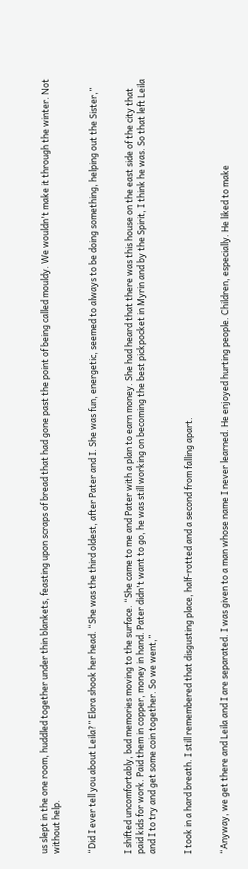us slept in the one room, huddled together under thin blankets, feasting upon scraps of bread that had gone past the point of being called mouldy. We wouldn't make it through the winter. Not without help.


“Did I ever tell you about Leila?” Elora shook her head. “She was the third oldest, after Pater and I. She was fun, energetic, seemed to always to be doing something, helping out the Sister,”


I shifted uncomfortably, bad memories moving to the surface. “She came to me and Pater with a plan to earn money. She had heard that there was this house on the east side of the city that paid kids for work. Paid them in copper, money in hand. Pater didn't want to go, he was still working on becoming the best pickpocket in Myrin and by the Spirit, I think he was. So that left Leila and I to try and get some coin together. So we went,”


I took in a hard breath. I still remembered that disgusting place, half-rotted and a second from falling apart.


“Anyway, we get there and Leila and I are separated. I was given to a man whose name I never learned. He enjoyed hurting people. Children, especially. He liked to make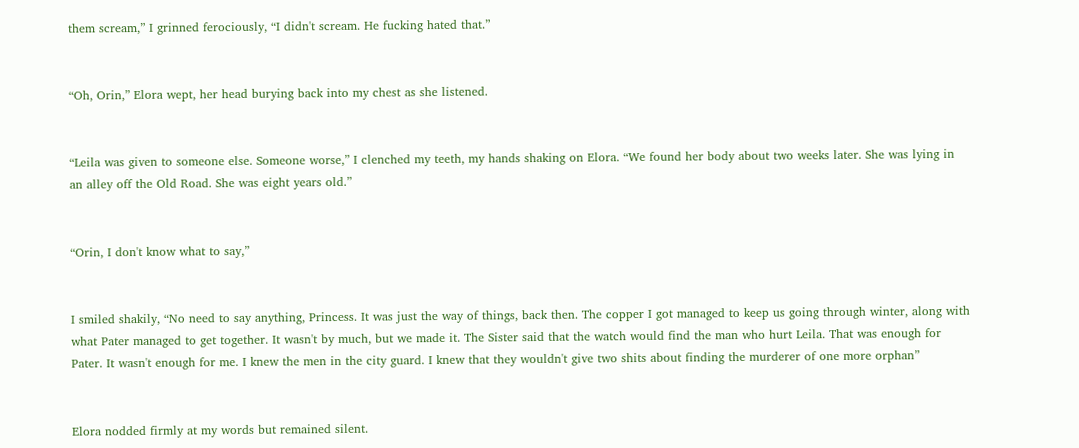them scream,” I grinned ferociously, “I didn't scream. He fucking hated that.”


“Oh, Orin,” Elora wept, her head burying back into my chest as she listened.


“Leila was given to someone else. Someone worse,” I clenched my teeth, my hands shaking on Elora. “We found her body about two weeks later. She was lying in an alley off the Old Road. She was eight years old.”


“Orin, I don't know what to say,”


I smiled shakily, “No need to say anything, Princess. It was just the way of things, back then. The copper I got managed to keep us going through winter, along with what Pater managed to get together. It wasn't by much, but we made it. The Sister said that the watch would find the man who hurt Leila. That was enough for Pater. It wasn't enough for me. I knew the men in the city guard. I knew that they wouldn't give two shits about finding the murderer of one more orphan”


Elora nodded firmly at my words but remained silent.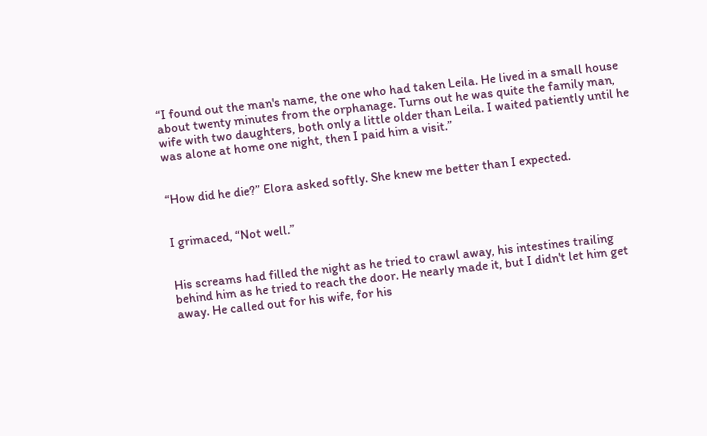“I found out the man's name, the one who had taken Leila. He lived in a small house about twenty minutes from the orphanage. Turns out he was quite the family man, wife with two daughters, both only a little older than Leila. I waited patiently until he was alone at home one night, then I paid him a visit.”


“How did he die?” Elora asked softly. She knew me better than I expected.


I grimaced, “Not well.”


His screams had filled the night as he tried to crawl away, his intestines trailing behind him as he tried to reach the door. He nearly made it, but I didn't let him get away. He called out for his wife, for his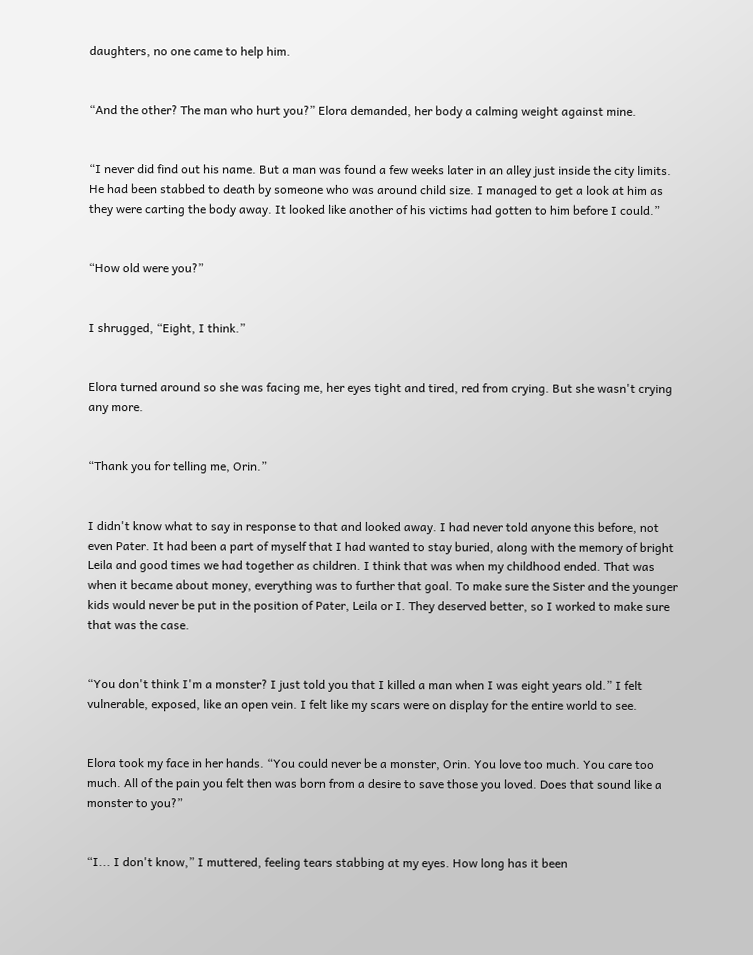daughters, no one came to help him.


“And the other? The man who hurt you?” Elora demanded, her body a calming weight against mine.


“I never did find out his name. But a man was found a few weeks later in an alley just inside the city limits. He had been stabbed to death by someone who was around child size. I managed to get a look at him as they were carting the body away. It looked like another of his victims had gotten to him before I could.”


“How old were you?”


I shrugged, “Eight, I think.”


Elora turned around so she was facing me, her eyes tight and tired, red from crying. But she wasn't crying any more.


“Thank you for telling me, Orin.”


I didn't know what to say in response to that and looked away. I had never told anyone this before, not even Pater. It had been a part of myself that I had wanted to stay buried, along with the memory of bright Leila and good times we had together as children. I think that was when my childhood ended. That was when it became about money, everything was to further that goal. To make sure the Sister and the younger kids would never be put in the position of Pater, Leila or I. They deserved better, so I worked to make sure that was the case.


“You don't think I'm a monster? I just told you that I killed a man when I was eight years old.” I felt vulnerable, exposed, like an open vein. I felt like my scars were on display for the entire world to see.


Elora took my face in her hands. “You could never be a monster, Orin. You love too much. You care too much. All of the pain you felt then was born from a desire to save those you loved. Does that sound like a monster to you?”


“I... I don't know,” I muttered, feeling tears stabbing at my eyes. How long has it been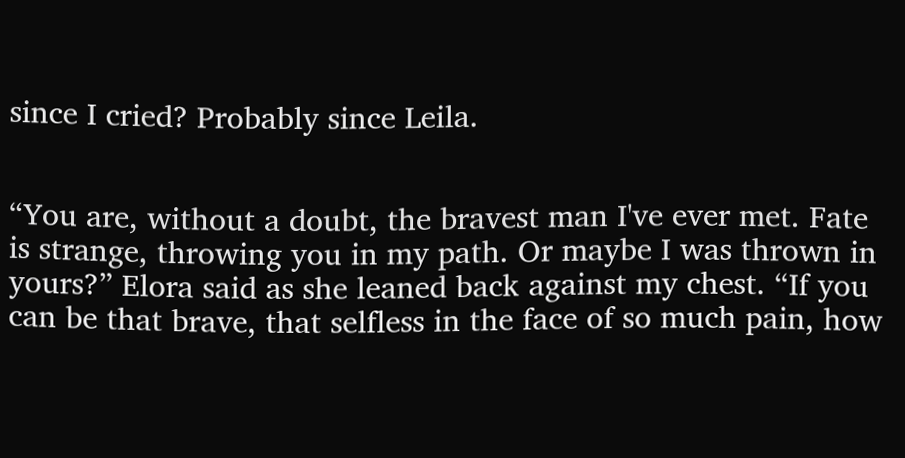since I cried? Probably since Leila.


“You are, without a doubt, the bravest man I've ever met. Fate is strange, throwing you in my path. Or maybe I was thrown in yours?” Elora said as she leaned back against my chest. “If you can be that brave, that selfless in the face of so much pain, how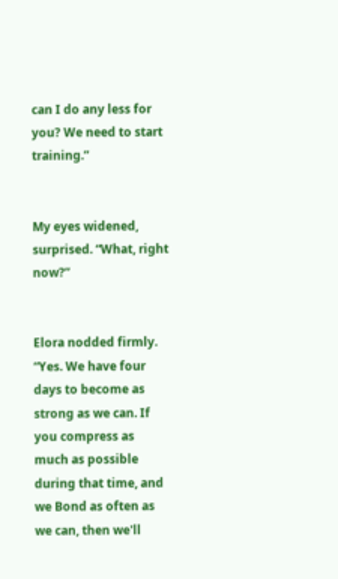can I do any less for you? We need to start training.”


My eyes widened, surprised. “What, right now?”


Elora nodded firmly. “Yes. We have four days to become as strong as we can. If you compress as much as possible during that time, and we Bond as often as we can, then we'll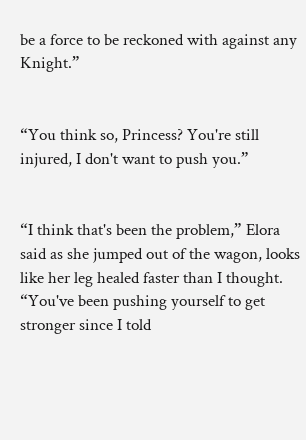be a force to be reckoned with against any Knight.”


“You think so, Princess? You're still injured, I don't want to push you.”


“I think that's been the problem,” Elora said as she jumped out of the wagon, looks like her leg healed faster than I thought. “You've been pushing yourself to get stronger since I told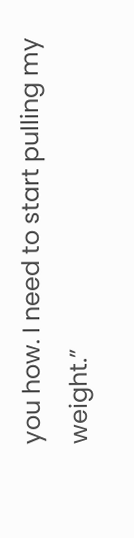you how. I need to start pulling my weight.”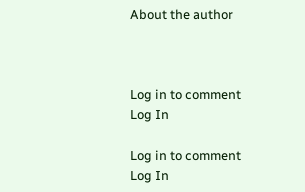About the author



Log in to comment
Log In

Log in to comment
Log In